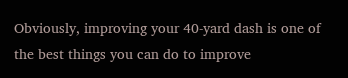Obviously, improving your 40-yard dash is one of the best things you can do to improve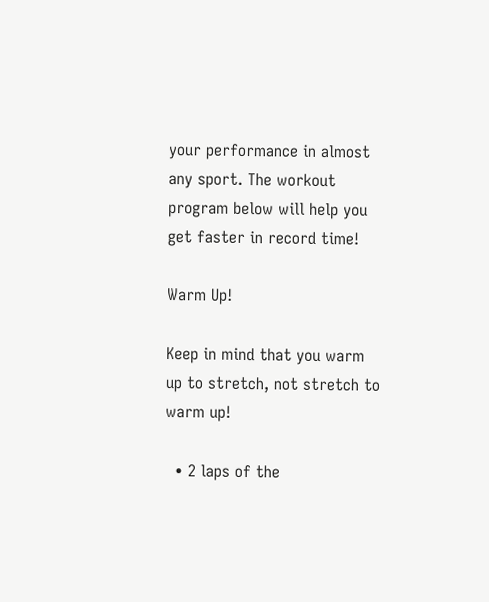your performance in almost any sport. The workout program below will help you get faster in record time!

Warm Up!

Keep in mind that you warm up to stretch, not stretch to warm up!

  • 2 laps of the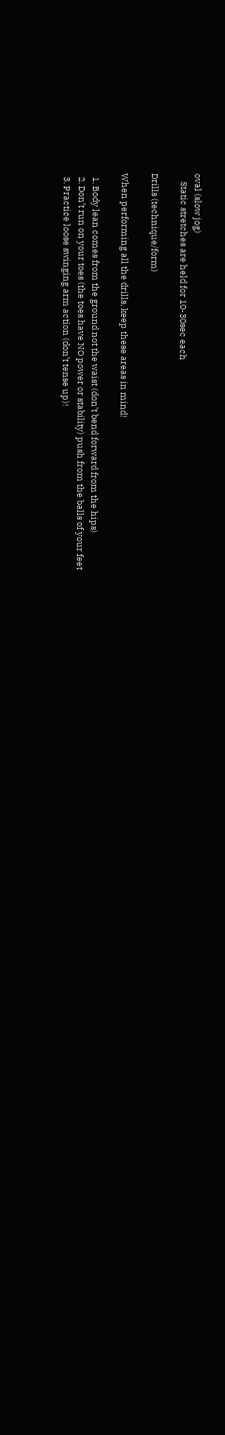oval (slow jog)
    Static stretches are held for 10-30sec each

Drills (technique/form)

When performing all the drills, keep these areas in mind!

  1. Body lean comes from the ground not the waist (don’t bend forward from the hips)
  2. Don’t run on your toes (the toes have NO power or stability) push from the balls of your feet
  3. Practice loose swinging arm action (don’t tense up)!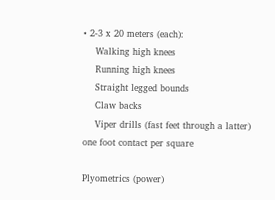• 2-3 x 20 meters (each):
    Walking high knees
    Running high knees
    Straight legged bounds
    Claw backs
    Viper drills (fast feet through a latter) one foot contact per square

Plyometrics (power)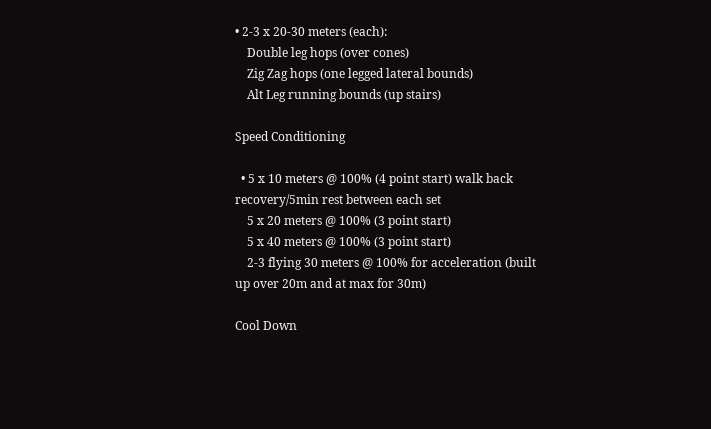• 2-3 x 20-30 meters (each):
    Double leg hops (over cones)
    Zig Zag hops (one legged lateral bounds)
    Alt Leg running bounds (up stairs)

Speed Conditioning

  • 5 x 10 meters @ 100% (4 point start) walk back recovery/5min rest between each set
    5 x 20 meters @ 100% (3 point start)
    5 x 40 meters @ 100% (3 point start)
    2-3 flying 30 meters @ 100% for acceleration (built up over 20m and at max for 30m)

Cool Down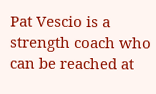Pat Vescio is a strength coach who can be reached at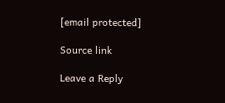[email protected]

Source link

Leave a Reply